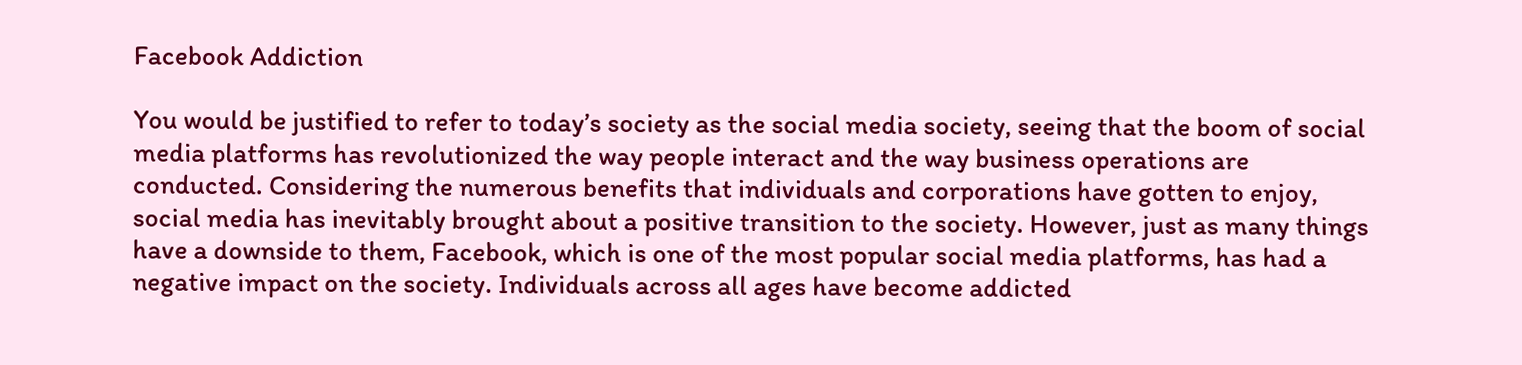Facebook Addiction

You would be justified to refer to today’s society as the social media society, seeing that the boom of social media platforms has revolutionized the way people interact and the way business operations are conducted. Considering the numerous benefits that individuals and corporations have gotten to enjoy, social media has inevitably brought about a positive transition to the society. However, just as many things have a downside to them, Facebook, which is one of the most popular social media platforms, has had a negative impact on the society. Individuals across all ages have become addicted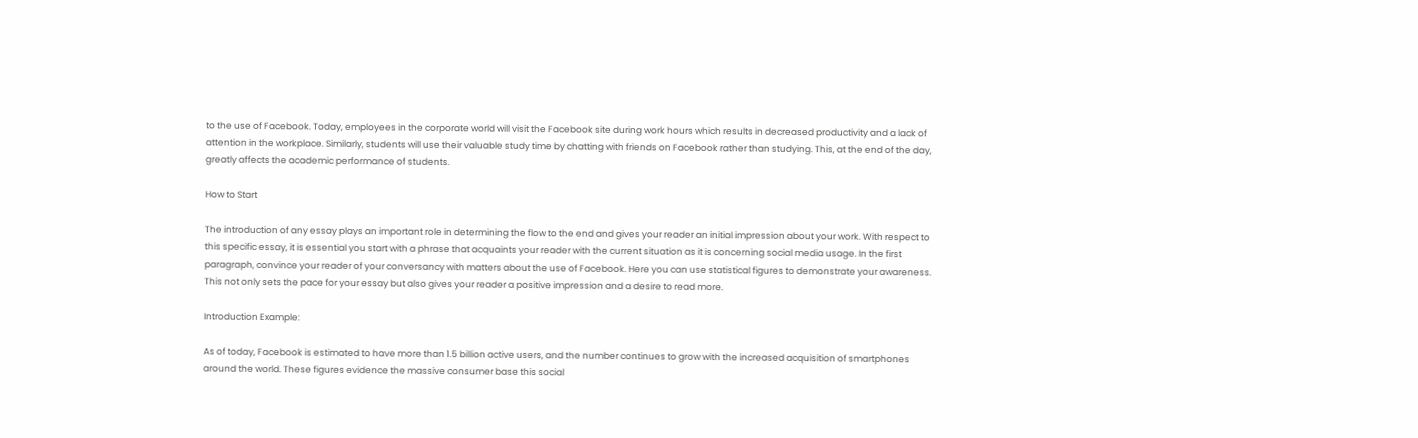to the use of Facebook. Today, employees in the corporate world will visit the Facebook site during work hours which results in decreased productivity and a lack of attention in the workplace. Similarly, students will use their valuable study time by chatting with friends on Facebook rather than studying. This, at the end of the day, greatly affects the academic performance of students.

How to Start

The introduction of any essay plays an important role in determining the flow to the end and gives your reader an initial impression about your work. With respect to this specific essay, it is essential you start with a phrase that acquaints your reader with the current situation as it is concerning social media usage. In the first paragraph, convince your reader of your conversancy with matters about the use of Facebook. Here you can use statistical figures to demonstrate your awareness. This not only sets the pace for your essay but also gives your reader a positive impression and a desire to read more.

Introduction Example:

As of today, Facebook is estimated to have more than 1.5 billion active users, and the number continues to grow with the increased acquisition of smartphones around the world. These figures evidence the massive consumer base this social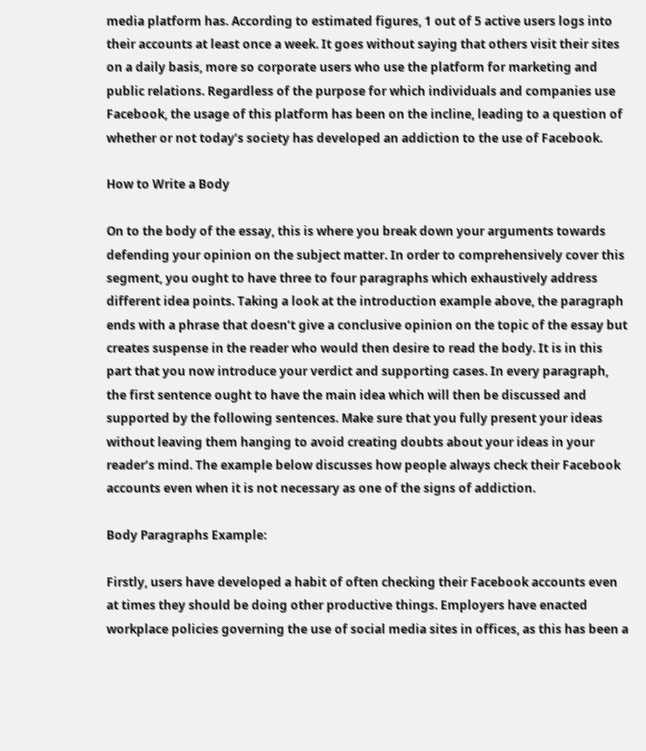media platform has. According to estimated figures, 1 out of 5 active users logs into their accounts at least once a week. It goes without saying that others visit their sites on a daily basis, more so corporate users who use the platform for marketing and public relations. Regardless of the purpose for which individuals and companies use Facebook, the usage of this platform has been on the incline, leading to a question of whether or not today’s society has developed an addiction to the use of Facebook.

How to Write a Body

On to the body of the essay, this is where you break down your arguments towards defending your opinion on the subject matter. In order to comprehensively cover this segment, you ought to have three to four paragraphs which exhaustively address different idea points. Taking a look at the introduction example above, the paragraph ends with a phrase that doesn’t give a conclusive opinion on the topic of the essay but creates suspense in the reader who would then desire to read the body. It is in this part that you now introduce your verdict and supporting cases. In every paragraph, the first sentence ought to have the main idea which will then be discussed and supported by the following sentences. Make sure that you fully present your ideas without leaving them hanging to avoid creating doubts about your ideas in your reader’s mind. The example below discusses how people always check their Facebook accounts even when it is not necessary as one of the signs of addiction.

Body Paragraphs Example:

Firstly, users have developed a habit of often checking their Facebook accounts even at times they should be doing other productive things. Employers have enacted workplace policies governing the use of social media sites in offices, as this has been a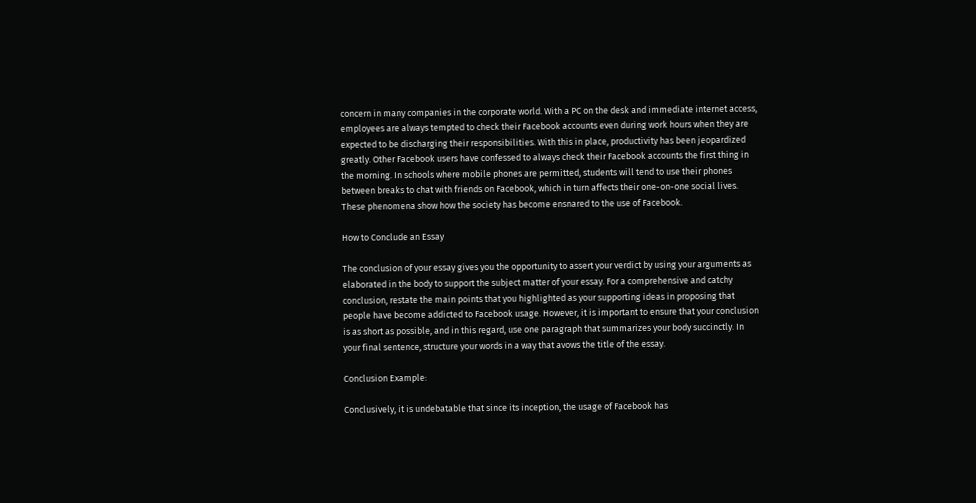concern in many companies in the corporate world. With a PC on the desk and immediate internet access, employees are always tempted to check their Facebook accounts even during work hours when they are expected to be discharging their responsibilities. With this in place, productivity has been jeopardized greatly. Other Facebook users have confessed to always check their Facebook accounts the first thing in the morning. In schools where mobile phones are permitted, students will tend to use their phones between breaks to chat with friends on Facebook, which in turn affects their one-on-one social lives. These phenomena show how the society has become ensnared to the use of Facebook.

How to Conclude an Essay

The conclusion of your essay gives you the opportunity to assert your verdict by using your arguments as elaborated in the body to support the subject matter of your essay. For a comprehensive and catchy conclusion, restate the main points that you highlighted as your supporting ideas in proposing that people have become addicted to Facebook usage. However, it is important to ensure that your conclusion is as short as possible, and in this regard, use one paragraph that summarizes your body succinctly. In your final sentence, structure your words in a way that avows the title of the essay.

Conclusion Example:

Conclusively, it is undebatable that since its inception, the usage of Facebook has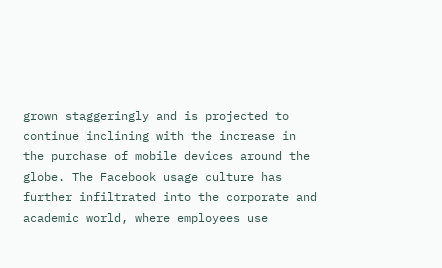grown staggeringly and is projected to continue inclining with the increase in the purchase of mobile devices around the globe. The Facebook usage culture has further infiltrated into the corporate and academic world, where employees use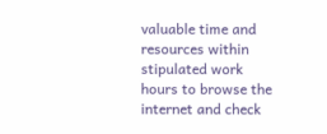valuable time and resources within stipulated work hours to browse the internet and check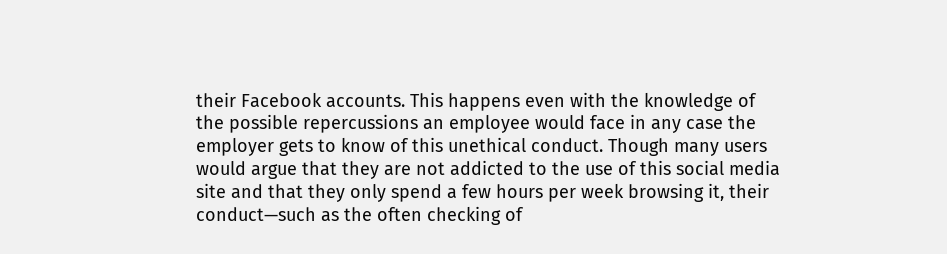their Facebook accounts. This happens even with the knowledge of the possible repercussions an employee would face in any case the employer gets to know of this unethical conduct. Though many users would argue that they are not addicted to the use of this social media site and that they only spend a few hours per week browsing it, their conduct—such as the often checking of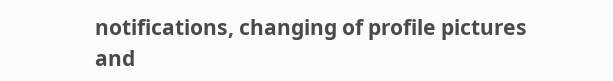notifications, changing of profile pictures and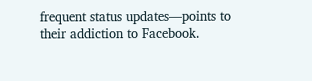frequent status updates—points to their addiction to Facebook.